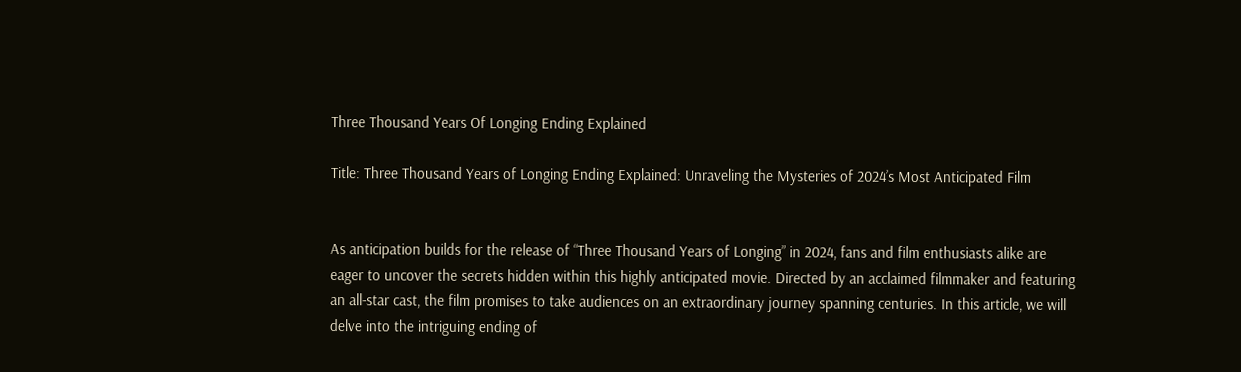Three Thousand Years Of Longing Ending Explained

Title: Three Thousand Years of Longing Ending Explained: Unraveling the Mysteries of 2024’s Most Anticipated Film


As anticipation builds for the release of “Three Thousand Years of Longing” in 2024, fans and film enthusiasts alike are eager to uncover the secrets hidden within this highly anticipated movie. Directed by an acclaimed filmmaker and featuring an all-star cast, the film promises to take audiences on an extraordinary journey spanning centuries. In this article, we will delve into the intriguing ending of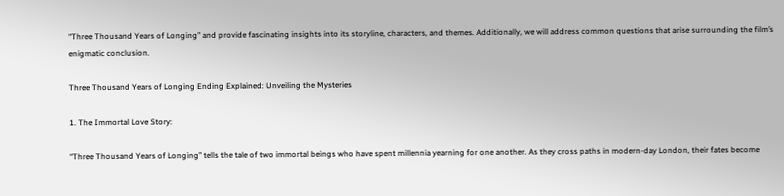“Three Thousand Years of Longing” and provide fascinating insights into its storyline, characters, and themes. Additionally, we will address common questions that arise surrounding the film’s enigmatic conclusion.

Three Thousand Years of Longing Ending Explained: Unveiling the Mysteries

1. The Immortal Love Story:

“Three Thousand Years of Longing” tells the tale of two immortal beings who have spent millennia yearning for one another. As they cross paths in modern-day London, their fates become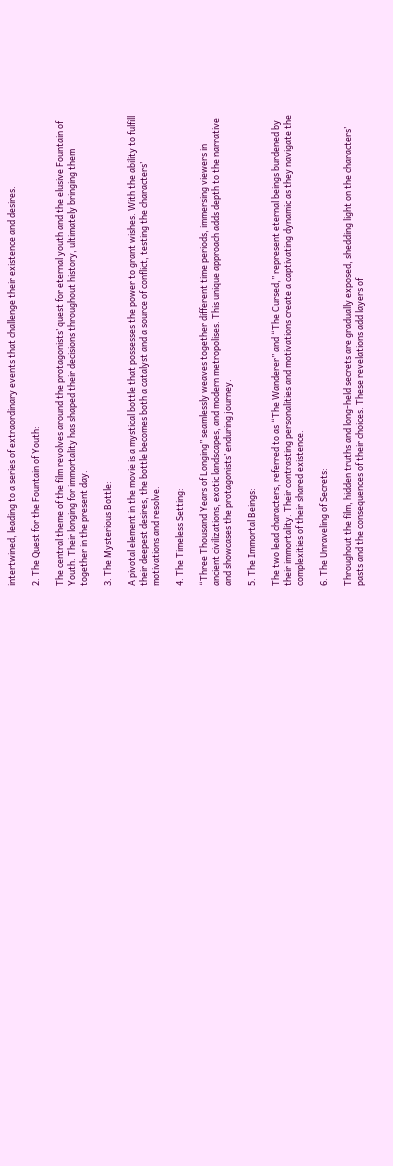intertwined, leading to a series of extraordinary events that challenge their existence and desires.

2. The Quest for the Fountain of Youth:

The central theme of the film revolves around the protagonists’ quest for eternal youth and the elusive Fountain of Youth. Their longing for immortality has shaped their decisions throughout history, ultimately bringing them together in the present day.

3. The Mysterious Bottle:

A pivotal element in the movie is a mystical bottle that possesses the power to grant wishes. With the ability to fulfill their deepest desires, the bottle becomes both a catalyst and a source of conflict, testing the characters’ motivations and resolve.

4. The Timeless Setting:

“Three Thousand Years of Longing” seamlessly weaves together different time periods, immersing viewers in ancient civilizations, exotic landscapes, and modern metropolises. This unique approach adds depth to the narrative and showcases the protagonists’ enduring journey.

5. The Immortal Beings:

The two lead characters, referred to as “The Wanderer” and “The Cursed,” represent eternal beings burdened by their immortality. Their contrasting personalities and motivations create a captivating dynamic as they navigate the complexities of their shared existence.

6. The Unraveling of Secrets:

Throughout the film, hidden truths and long-held secrets are gradually exposed, shedding light on the characters’ pasts and the consequences of their choices. These revelations add layers of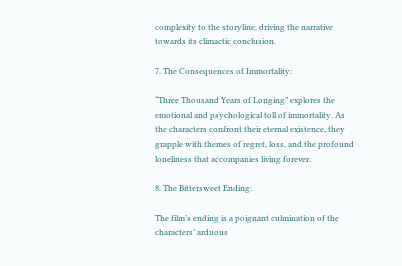complexity to the storyline, driving the narrative towards its climactic conclusion.

7. The Consequences of Immortality:

“Three Thousand Years of Longing” explores the emotional and psychological toll of immortality. As the characters confront their eternal existence, they grapple with themes of regret, loss, and the profound loneliness that accompanies living forever.

8. The Bittersweet Ending:

The film’s ending is a poignant culmination of the characters’ arduous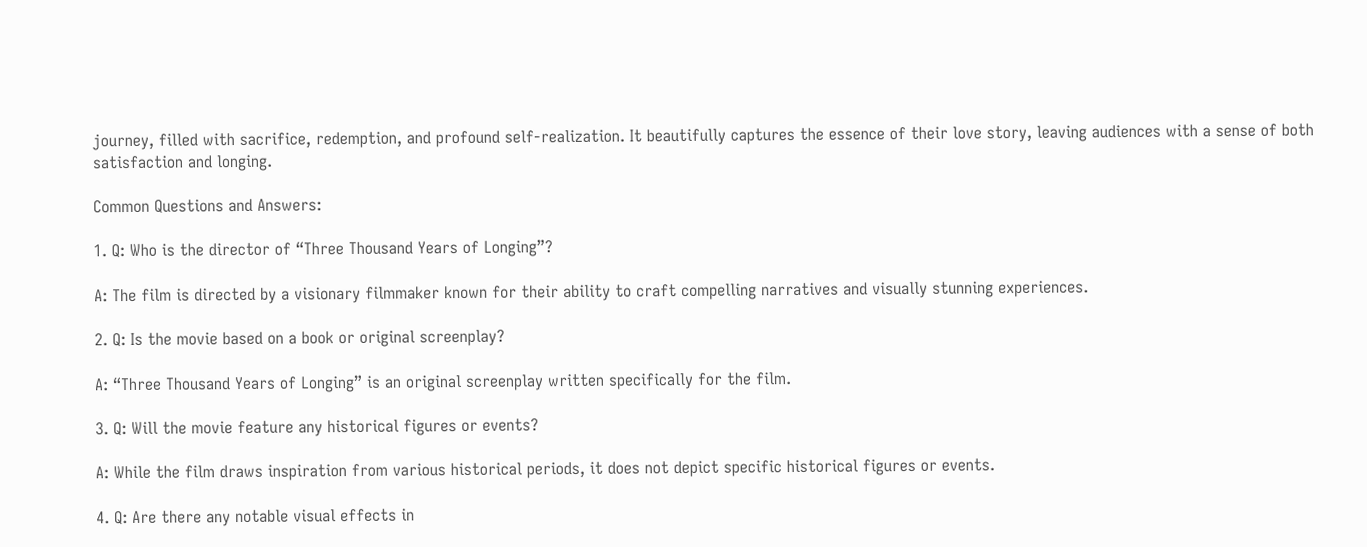journey, filled with sacrifice, redemption, and profound self-realization. It beautifully captures the essence of their love story, leaving audiences with a sense of both satisfaction and longing.

Common Questions and Answers:

1. Q: Who is the director of “Three Thousand Years of Longing”?

A: The film is directed by a visionary filmmaker known for their ability to craft compelling narratives and visually stunning experiences.

2. Q: Is the movie based on a book or original screenplay?

A: “Three Thousand Years of Longing” is an original screenplay written specifically for the film.

3. Q: Will the movie feature any historical figures or events?

A: While the film draws inspiration from various historical periods, it does not depict specific historical figures or events.

4. Q: Are there any notable visual effects in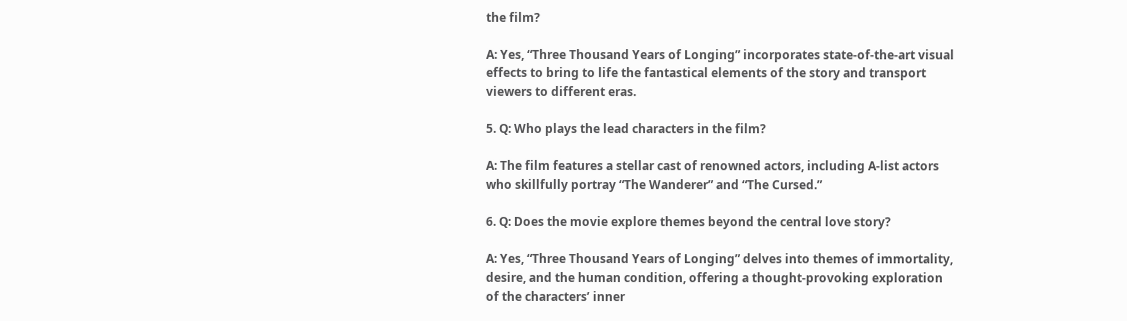the film?

A: Yes, “Three Thousand Years of Longing” incorporates state-of-the-art visual effects to bring to life the fantastical elements of the story and transport viewers to different eras.

5. Q: Who plays the lead characters in the film?

A: The film features a stellar cast of renowned actors, including A-list actors who skillfully portray “The Wanderer” and “The Cursed.”

6. Q: Does the movie explore themes beyond the central love story?

A: Yes, “Three Thousand Years of Longing” delves into themes of immortality, desire, and the human condition, offering a thought-provoking exploration of the characters’ inner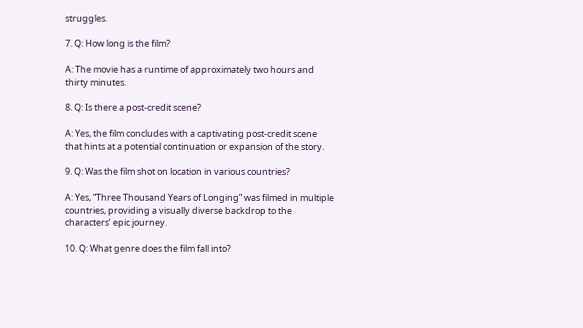struggles.

7. Q: How long is the film?

A: The movie has a runtime of approximately two hours and thirty minutes.

8. Q: Is there a post-credit scene?

A: Yes, the film concludes with a captivating post-credit scene that hints at a potential continuation or expansion of the story.

9. Q: Was the film shot on location in various countries?

A: Yes, “Three Thousand Years of Longing” was filmed in multiple countries, providing a visually diverse backdrop to the characters’ epic journey.

10. Q: What genre does the film fall into?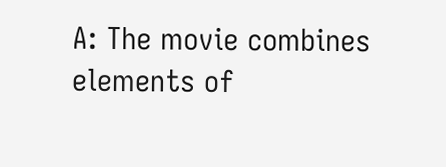A: The movie combines elements of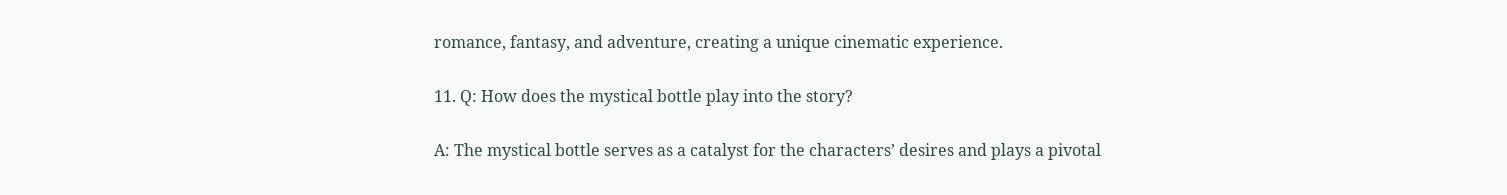romance, fantasy, and adventure, creating a unique cinematic experience.

11. Q: How does the mystical bottle play into the story?

A: The mystical bottle serves as a catalyst for the characters’ desires and plays a pivotal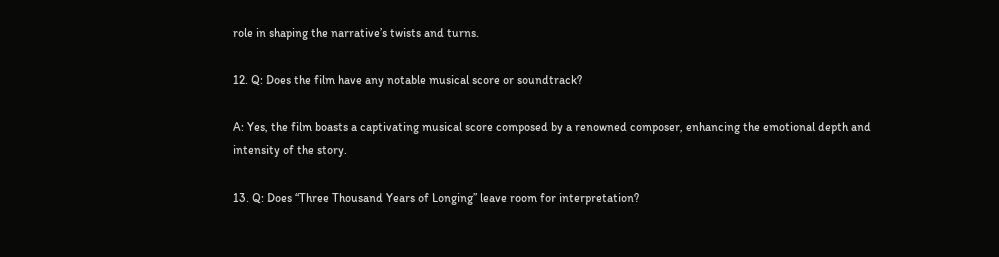role in shaping the narrative’s twists and turns.

12. Q: Does the film have any notable musical score or soundtrack?

A: Yes, the film boasts a captivating musical score composed by a renowned composer, enhancing the emotional depth and intensity of the story.

13. Q: Does “Three Thousand Years of Longing” leave room for interpretation?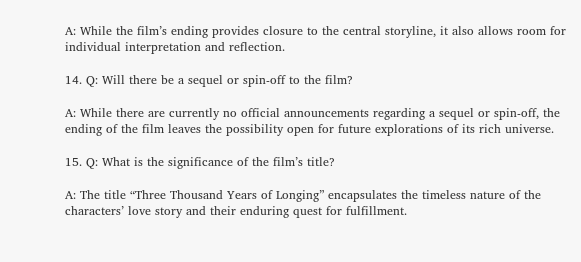A: While the film’s ending provides closure to the central storyline, it also allows room for individual interpretation and reflection.

14. Q: Will there be a sequel or spin-off to the film?

A: While there are currently no official announcements regarding a sequel or spin-off, the ending of the film leaves the possibility open for future explorations of its rich universe.

15. Q: What is the significance of the film’s title?

A: The title “Three Thousand Years of Longing” encapsulates the timeless nature of the characters’ love story and their enduring quest for fulfillment.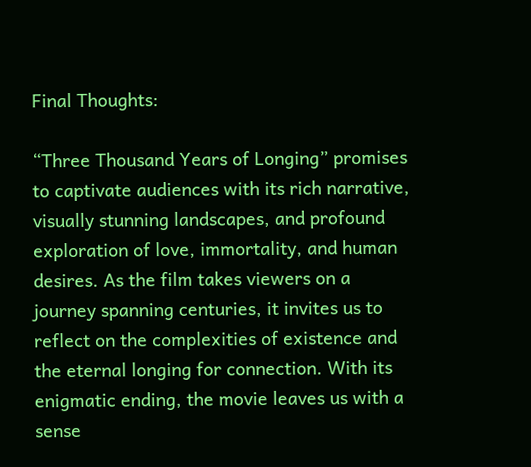Final Thoughts:

“Three Thousand Years of Longing” promises to captivate audiences with its rich narrative, visually stunning landscapes, and profound exploration of love, immortality, and human desires. As the film takes viewers on a journey spanning centuries, it invites us to reflect on the complexities of existence and the eternal longing for connection. With its enigmatic ending, the movie leaves us with a sense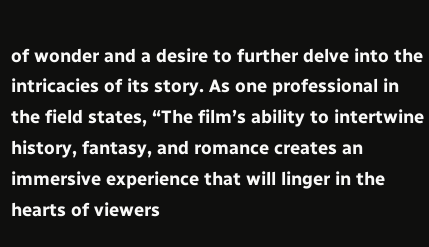of wonder and a desire to further delve into the intricacies of its story. As one professional in the field states, “The film’s ability to intertwine history, fantasy, and romance creates an immersive experience that will linger in the hearts of viewers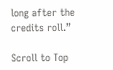long after the credits roll.”

Scroll to Top